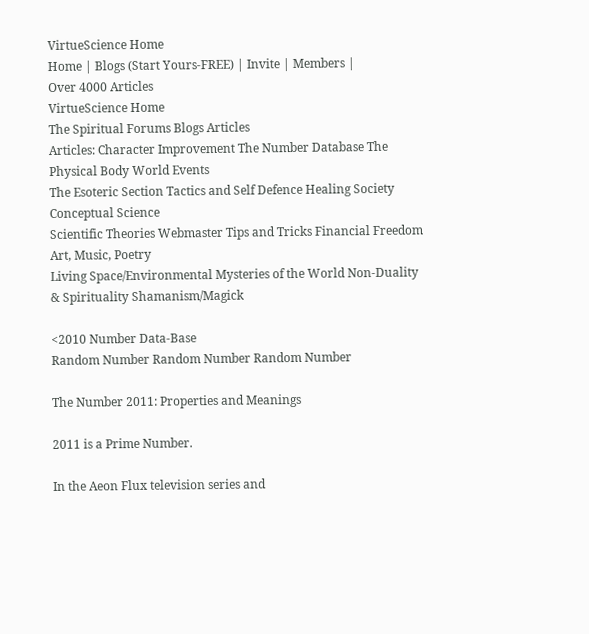VirtueScience Home
Home | Blogs (Start Yours-FREE) | Invite | Members |
Over 4000 Articles
VirtueScience Home
The Spiritual Forums Blogs Articles
Articles: Character Improvement The Number Database The Physical Body World Events
The Esoteric Section Tactics and Self Defence Healing Society Conceptual Science
Scientific Theories Webmaster Tips and Tricks Financial Freedom Art, Music, Poetry
Living Space/Environmental Mysteries of the World Non-Duality & Spirituality Shamanism/Magick

<2010 Number Data-Base
Random Number Random Number Random Number

The Number 2011: Properties and Meanings

2011 is a Prime Number.

In the Aeon Flux television series and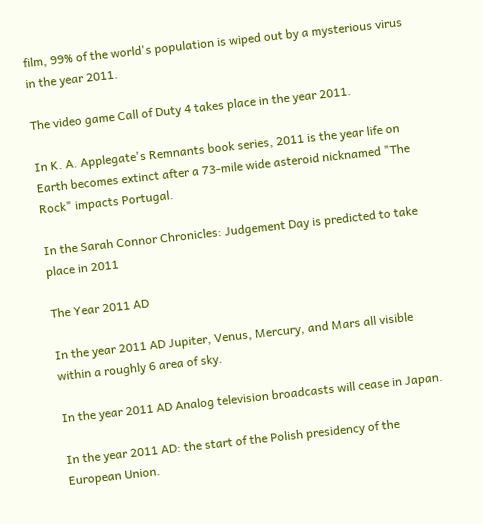film, 99% of the world's population is wiped out by a mysterious virus in the year 2011.

The video game Call of Duty 4 takes place in the year 2011.

In K. A. Applegate's Remnants book series, 2011 is the year life on Earth becomes extinct after a 73-mile wide asteroid nicknamed "The Rock" impacts Portugal.

In the Sarah Connor Chronicles: Judgement Day is predicted to take place in 2011

The Year 2011 AD

In the year 2011 AD Jupiter, Venus, Mercury, and Mars all visible within a roughly 6 area of sky.

In the year 2011 AD Analog television broadcasts will cease in Japan.

In the year 2011 AD: the start of the Polish presidency of the European Union.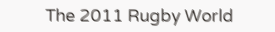The 2011 Rugby World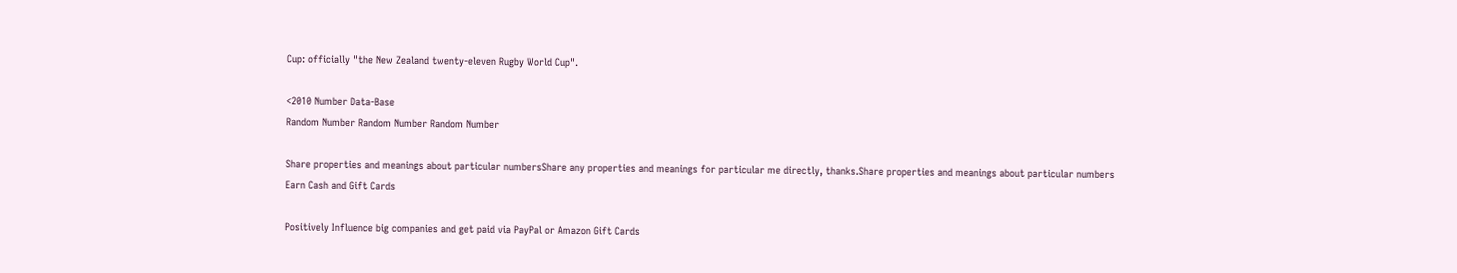Cup: officially "the New Zealand twenty-eleven Rugby World Cup".

<2010 Number Data-Base
Random Number Random Number Random Number

Share properties and meanings about particular numbersShare any properties and meanings for particular me directly, thanks.Share properties and meanings about particular numbers
Earn Cash and Gift Cards

Positively Influence big companies and get paid via PayPal or Amazon Gift Cards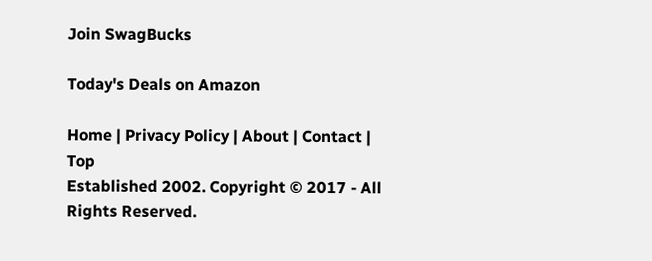Join SwagBucks

Today's Deals on Amazon

Home | Privacy Policy | About | Contact | Top
Established 2002. Copyright © 2017 - All Rights Reserved.